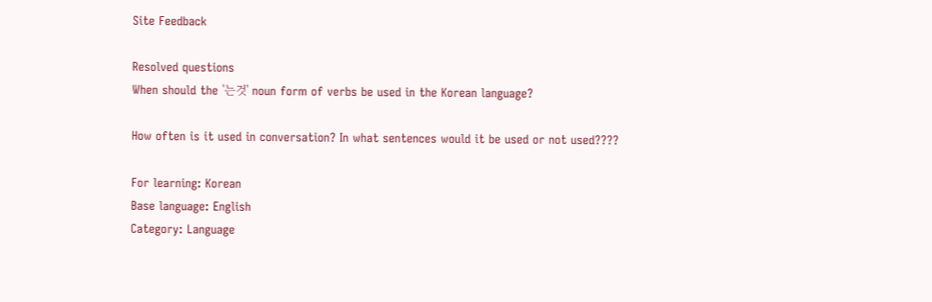Site Feedback

Resolved questions
When should the '는것' noun form of verbs be used in the Korean language?

How often is it used in conversation? In what sentences would it be used or not used????

For learning: Korean
Base language: English
Category: Language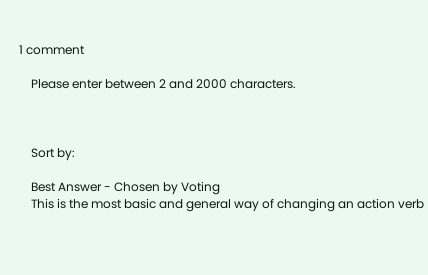1 comment

    Please enter between 2 and 2000 characters.



    Sort by:

    Best Answer - Chosen by Voting
    This is the most basic and general way of changing an action verb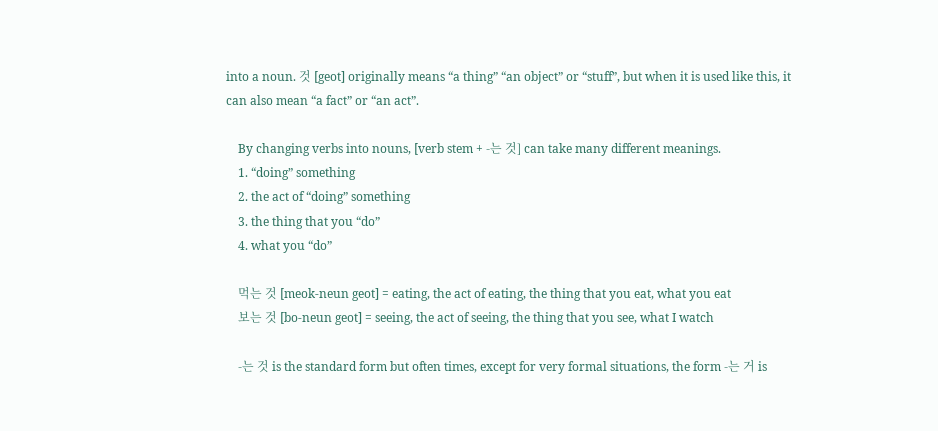into a noun. 것 [geot] originally means “a thing” “an object” or “stuff”, but when it is used like this, it can also mean “a fact” or “an act”.

    By changing verbs into nouns, [verb stem + -는 것] can take many different meanings.
    1. “doing” something
    2. the act of “doing” something
    3. the thing that you “do”
    4. what you “do”

    먹는 것 [meok-neun geot] = eating, the act of eating, the thing that you eat, what you eat
    보는 것 [bo-neun geot] = seeing, the act of seeing, the thing that you see, what I watch

    -는 것 is the standard form but often times, except for very formal situations, the form -는 거 is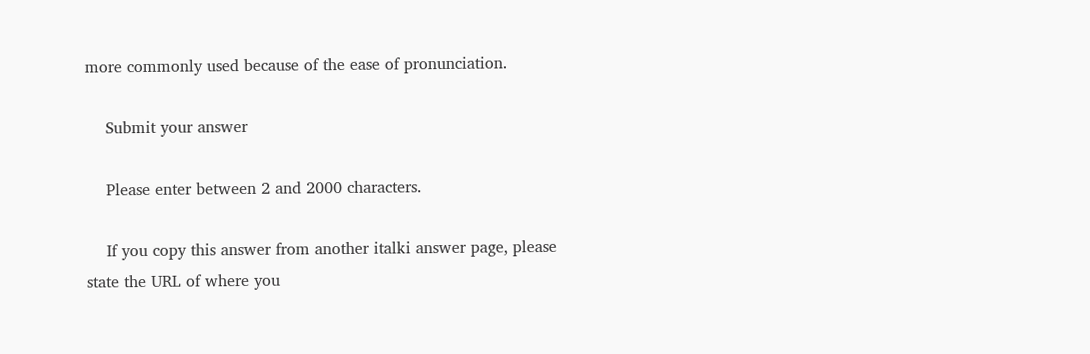more commonly used because of the ease of pronunciation.

    Submit your answer

    Please enter between 2 and 2000 characters.

    If you copy this answer from another italki answer page, please state the URL of where you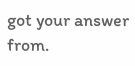got your answer from.